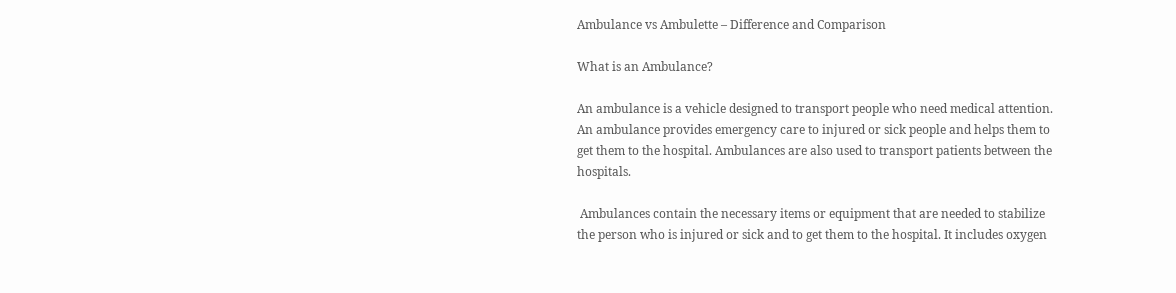Ambulance vs Ambulette – Difference and Comparison

What is an Ambulance?

An ambulance is a vehicle designed to transport people who need medical attention. An ambulance provides emergency care to injured or sick people and helps them to get them to the hospital. Ambulances are also used to transport patients between the hospitals.

 Ambulances contain the necessary items or equipment that are needed to stabilize the person who is injured or sick and to get them to the hospital. It includes oxygen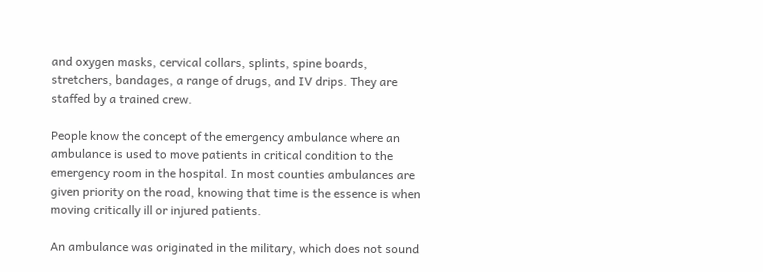and oxygen masks, cervical collars, splints, spine boards, stretchers, bandages, a range of drugs, and IV drips. They are staffed by a trained crew.

People know the concept of the emergency ambulance where an ambulance is used to move patients in critical condition to the emergency room in the hospital. In most counties ambulances are given priority on the road, knowing that time is the essence is when moving critically ill or injured patients.

An ambulance was originated in the military, which does not sound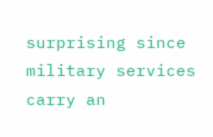surprising since military services carry an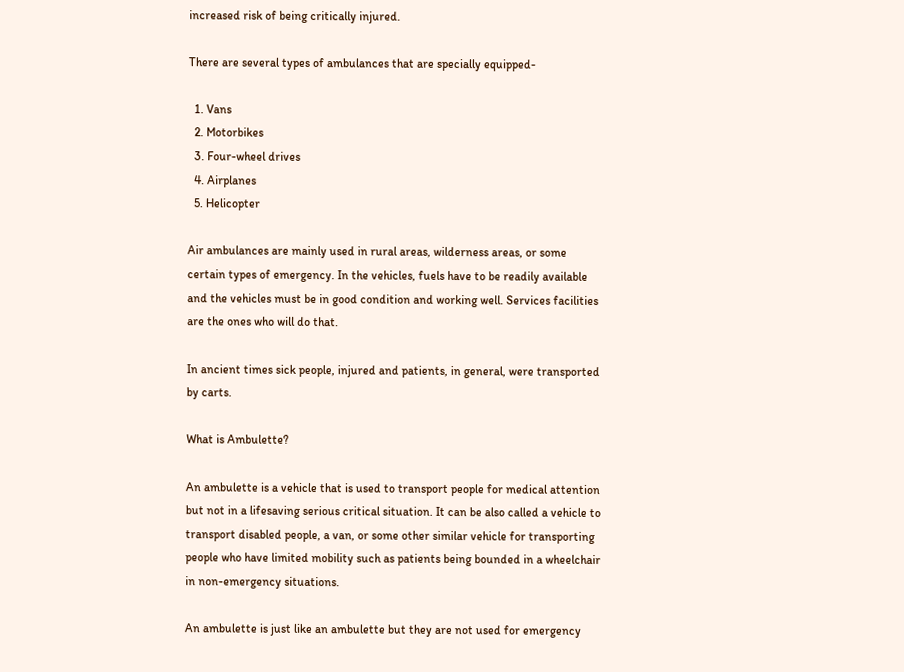increased risk of being critically injured.

There are several types of ambulances that are specially equipped-

  1. Vans
  2. Motorbikes
  3. Four-wheel drives
  4. Airplanes
  5. Helicopter

Air ambulances are mainly used in rural areas, wilderness areas, or some certain types of emergency. In the vehicles, fuels have to be readily available and the vehicles must be in good condition and working well. Services facilities are the ones who will do that.

In ancient times sick people, injured and patients, in general, were transported by carts.

What is Ambulette?

An ambulette is a vehicle that is used to transport people for medical attention but not in a lifesaving serious critical situation. It can be also called a vehicle to transport disabled people, a van, or some other similar vehicle for transporting people who have limited mobility such as patients being bounded in a wheelchair in non-emergency situations.

An ambulette is just like an ambulette but they are not used for emergency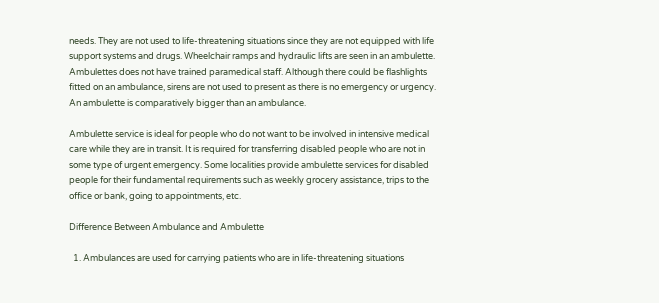needs. They are not used to life-threatening situations since they are not equipped with life support systems and drugs. Wheelchair ramps and hydraulic lifts are seen in an ambulette. Ambulettes does not have trained paramedical staff. Although there could be flashlights fitted on an ambulance, sirens are not used to present as there is no emergency or urgency. An ambulette is comparatively bigger than an ambulance.

Ambulette service is ideal for people who do not want to be involved in intensive medical care while they are in transit. It is required for transferring disabled people who are not in some type of urgent emergency. Some localities provide ambulette services for disabled people for their fundamental requirements such as weekly grocery assistance, trips to the office or bank, going to appointments, etc.

Difference Between Ambulance and Ambulette

  1. Ambulances are used for carrying patients who are in life-threatening situations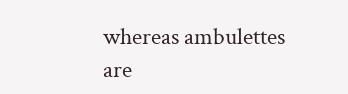whereas ambulettes are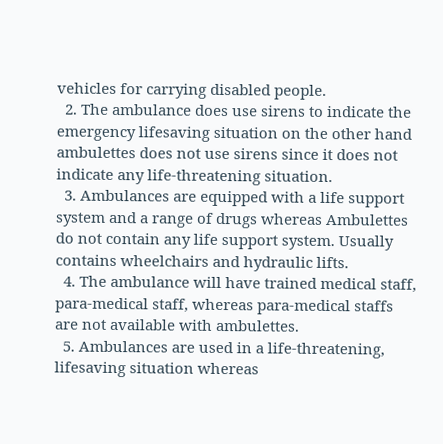vehicles for carrying disabled people.
  2. The ambulance does use sirens to indicate the emergency lifesaving situation on the other hand ambulettes does not use sirens since it does not indicate any life-threatening situation.
  3. Ambulances are equipped with a life support system and a range of drugs whereas Ambulettes do not contain any life support system. Usually contains wheelchairs and hydraulic lifts.
  4. The ambulance will have trained medical staff, para-medical staff, whereas para-medical staffs are not available with ambulettes.
  5. Ambulances are used in a life-threatening, lifesaving situation whereas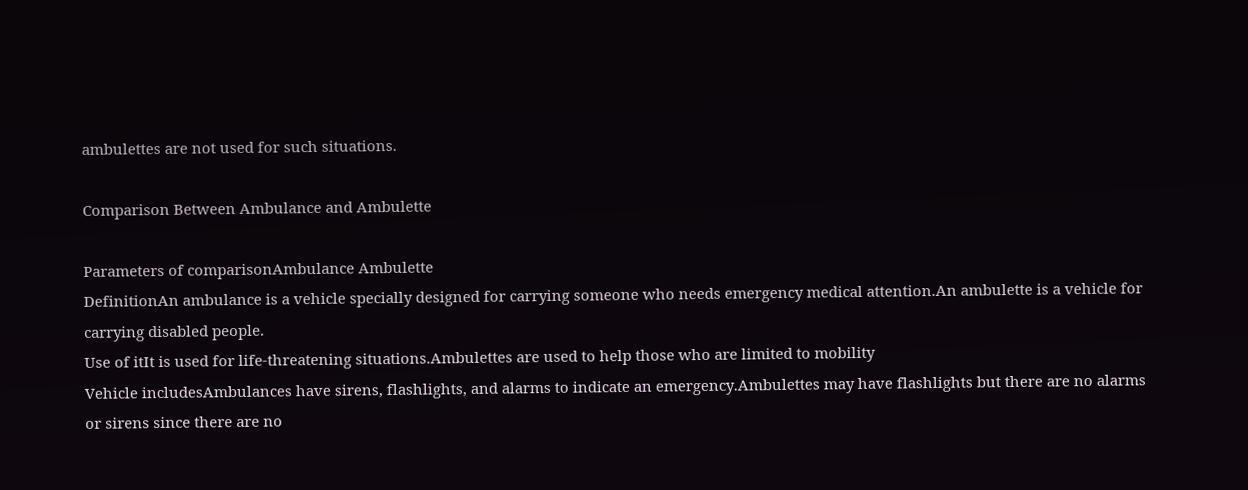ambulettes are not used for such situations.

Comparison Between Ambulance and Ambulette

Parameters of comparisonAmbulance Ambulette
DefinitionAn ambulance is a vehicle specially designed for carrying someone who needs emergency medical attention.An ambulette is a vehicle for carrying disabled people.
Use of itIt is used for life-threatening situations.Ambulettes are used to help those who are limited to mobility
Vehicle includesAmbulances have sirens, flashlights, and alarms to indicate an emergency.Ambulettes may have flashlights but there are no alarms or sirens since there are no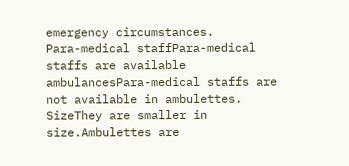emergency circumstances.
Para-medical staffPara-medical staffs are available ambulancesPara-medical staffs are not available in ambulettes.
SizeThey are smaller in size.Ambulettes are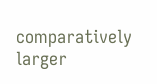comparatively larger